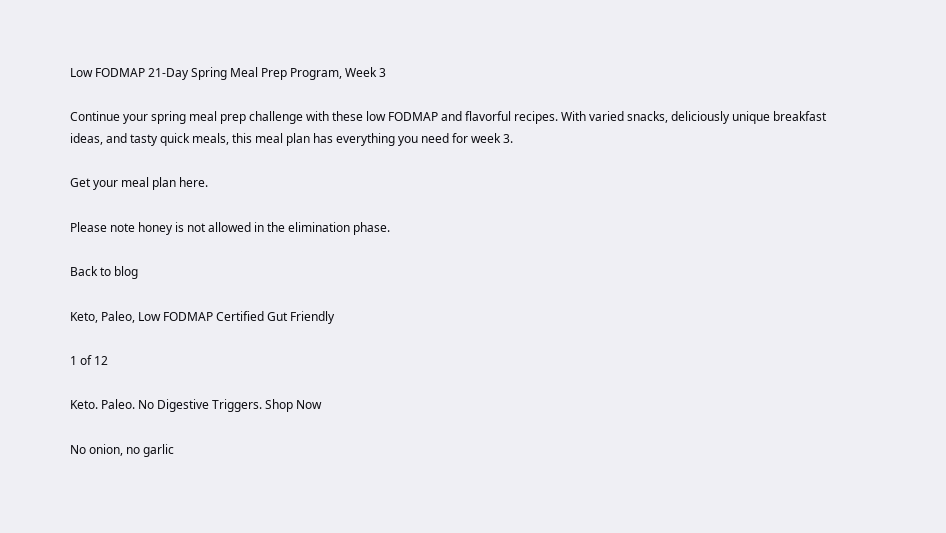Low FODMAP 21-Day Spring Meal Prep Program, Week 3

Continue your spring meal prep challenge with these low FODMAP and flavorful recipes. With varied snacks, deliciously unique breakfast ideas, and tasty quick meals, this meal plan has everything you need for week 3.

Get your meal plan here.

Please note honey is not allowed in the elimination phase.

Back to blog

Keto, Paleo, Low FODMAP Certified Gut Friendly

1 of 12

Keto. Paleo. No Digestive Triggers. Shop Now

No onion, no garlic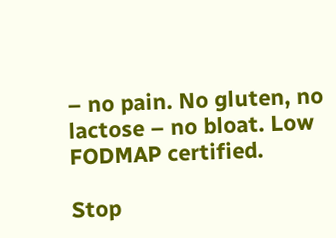– no pain. No gluten, no lactose – no bloat. Low FODMAP certified.

Stop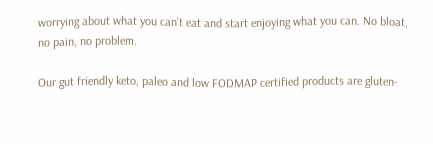worrying about what you can't eat and start enjoying what you can. No bloat, no pain, no problem.

Our gut friendly keto, paleo and low FODMAP certified products are gluten-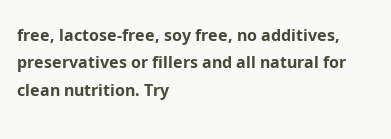free, lactose-free, soy free, no additives, preservatives or fillers and all natural for clean nutrition. Try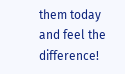them today and feel the difference!